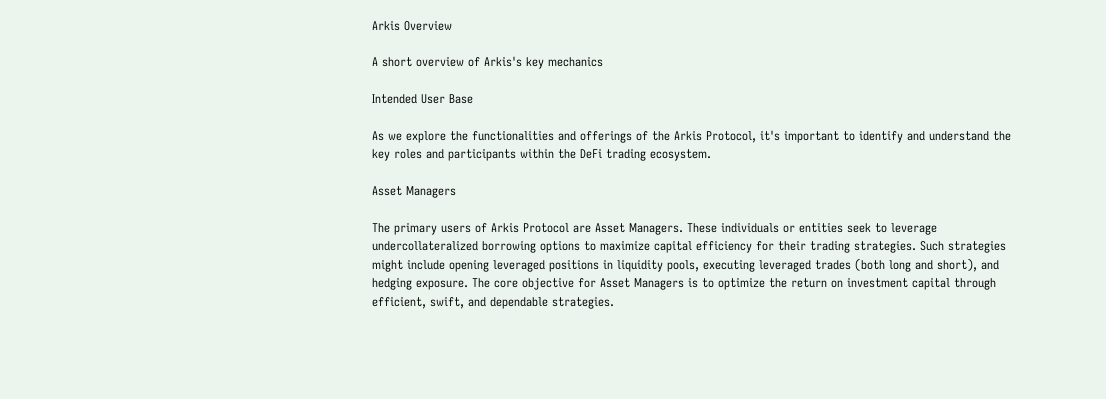Arkis Overview

A short overview of Arkis's key mechanics

Intended User Base

As we explore the functionalities and offerings of the Arkis Protocol, it's important to identify and understand the key roles and participants within the DeFi trading ecosystem.

Asset Managers

The primary users of Arkis Protocol are Asset Managers. These individuals or entities seek to leverage undercollateralized borrowing options to maximize capital efficiency for their trading strategies. Such strategies might include opening leveraged positions in liquidity pools, executing leveraged trades (both long and short), and hedging exposure. The core objective for Asset Managers is to optimize the return on investment capital through efficient, swift, and dependable strategies.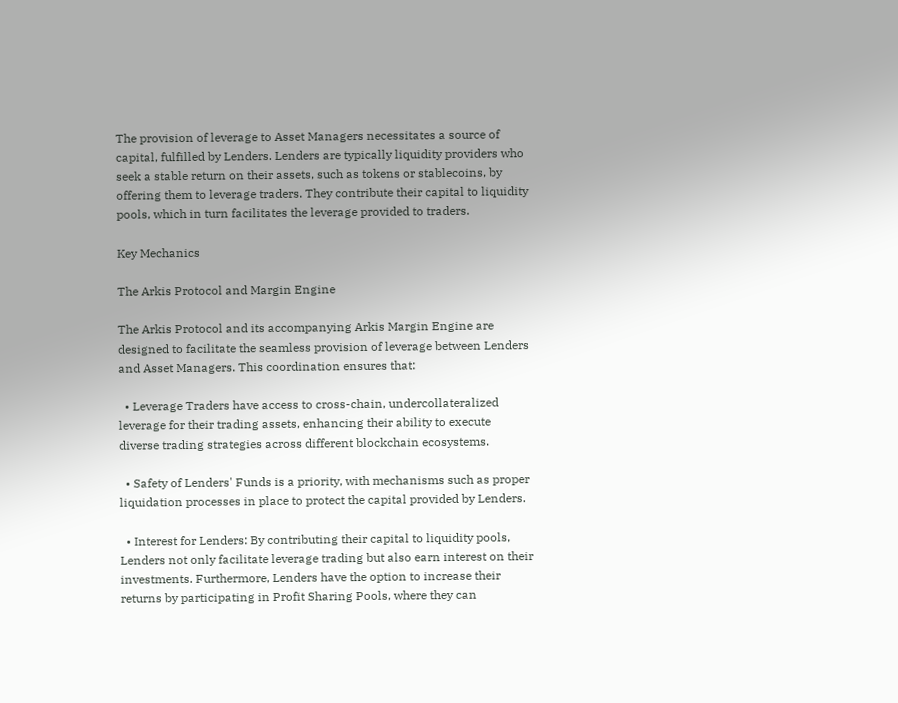The provision of leverage to Asset Managers necessitates a source of capital, fulfilled by Lenders. Lenders are typically liquidity providers who seek a stable return on their assets, such as tokens or stablecoins, by offering them to leverage traders. They contribute their capital to liquidity pools, which in turn facilitates the leverage provided to traders.

Key Mechanics

The Arkis Protocol and Margin Engine

The Arkis Protocol and its accompanying Arkis Margin Engine are designed to facilitate the seamless provision of leverage between Lenders and Asset Managers. This coordination ensures that:

  • Leverage Traders have access to cross-chain, undercollateralized leverage for their trading assets, enhancing their ability to execute diverse trading strategies across different blockchain ecosystems.

  • Safety of Lenders' Funds is a priority, with mechanisms such as proper liquidation processes in place to protect the capital provided by Lenders.

  • Interest for Lenders: By contributing their capital to liquidity pools, Lenders not only facilitate leverage trading but also earn interest on their investments. Furthermore, Lenders have the option to increase their returns by participating in Profit Sharing Pools, where they can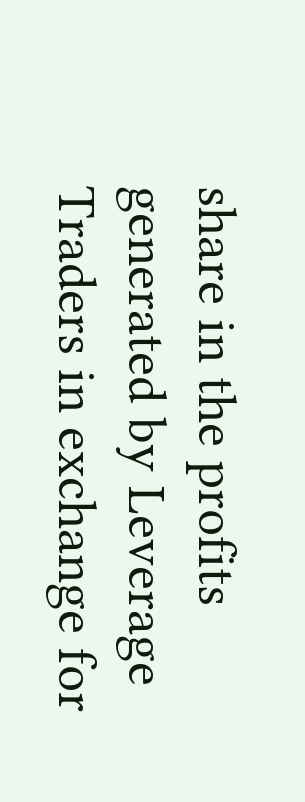share in the profits generated by Leverage Traders in exchange for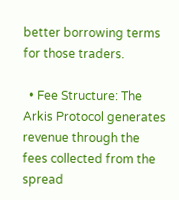better borrowing terms for those traders.

  • Fee Structure: The Arkis Protocol generates revenue through the fees collected from the spread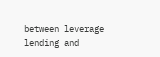between leverage lending and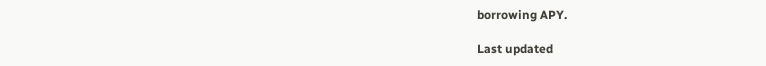borrowing APY.

Last updated